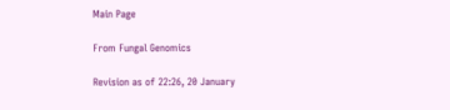Main Page

From Fungal Genomics

Revision as of 22:26, 20 January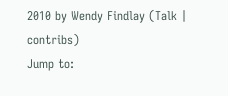2010 by Wendy Findlay (Talk | contribs)
Jump to: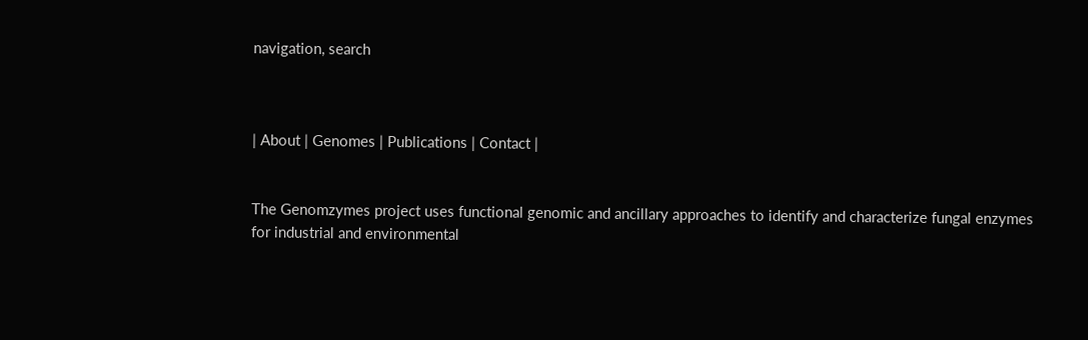navigation, search



| About | Genomes | Publications | Contact |


The Genomzymes project uses functional genomic and ancillary approaches to identify and characterize fungal enzymes for industrial and environmental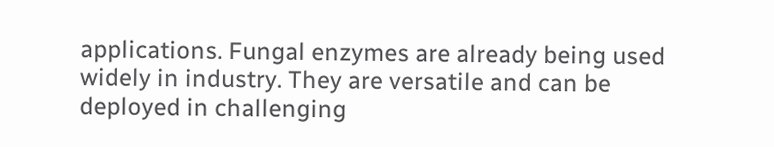applications. Fungal enzymes are already being used widely in industry. They are versatile and can be deployed in challenging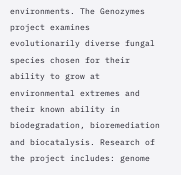environments. The Genozymes project examines evolutionarily diverse fungal species chosen for their ability to grow at environmental extremes and their known ability in biodegradation, bioremediation and biocatalysis. Research of the project includes: genome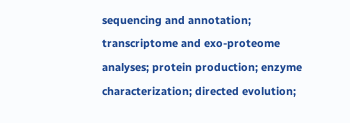sequencing and annotation; transcriptome and exo-proteome analyses; protein production; enzyme characterization; directed evolution;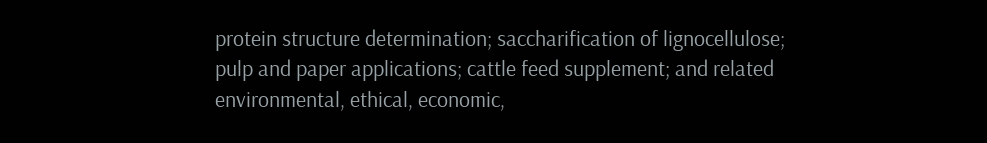protein structure determination; saccharification of lignocellulose; pulp and paper applications; cattle feed supplement; and related environmental, ethical, economic,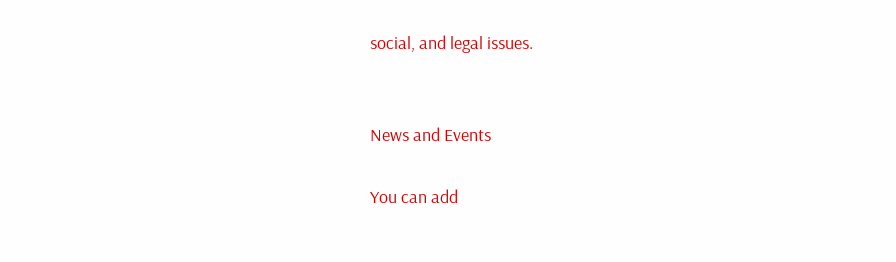social, and legal issues.


News and Events

You can add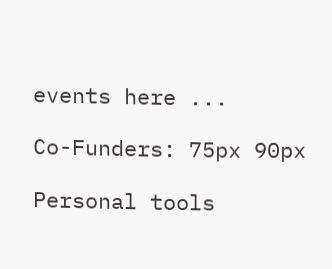events here ...

Co-Funders: 75px 90px

Personal tools